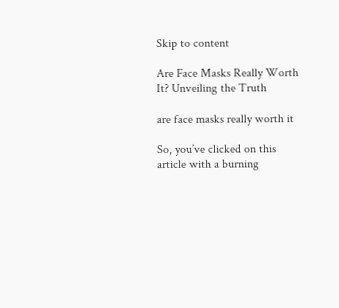Skip to content

Are Face Masks Really Worth It? Unveiling the Truth

are face masks really worth it

So, you’ve clicked on this article with a burning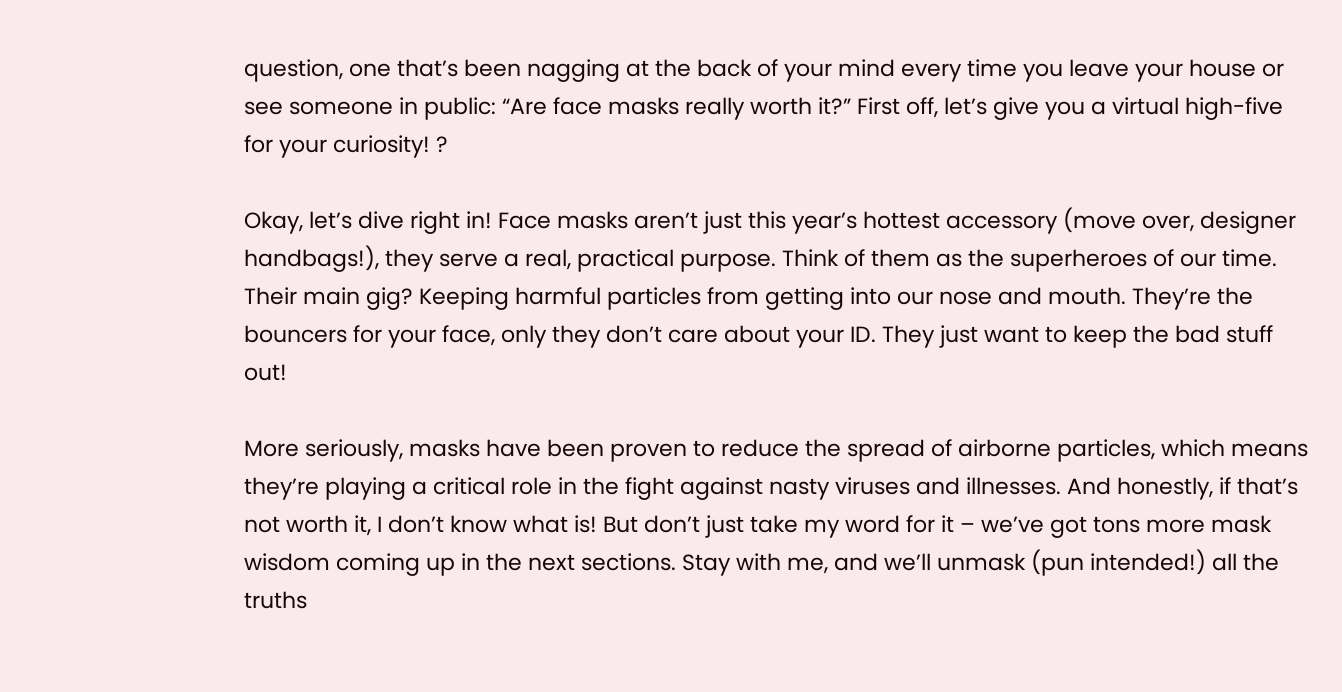question, one that’s been nagging at the back of your mind every time you leave your house or see someone in public: “Are face masks really worth it?” First off, let’s give you a virtual high-five for your curiosity! ?

Okay, let’s dive right in! Face masks aren’t just this year’s hottest accessory (move over, designer handbags!), they serve a real, practical purpose. Think of them as the superheroes of our time. Their main gig? Keeping harmful particles from getting into our nose and mouth. They’re the bouncers for your face, only they don’t care about your ID. They just want to keep the bad stuff out!

More seriously, masks have been proven to reduce the spread of airborne particles, which means they’re playing a critical role in the fight against nasty viruses and illnesses. And honestly, if that’s not worth it, I don’t know what is! But don’t just take my word for it – we’ve got tons more mask wisdom coming up in the next sections. Stay with me, and we’ll unmask (pun intended!) all the truths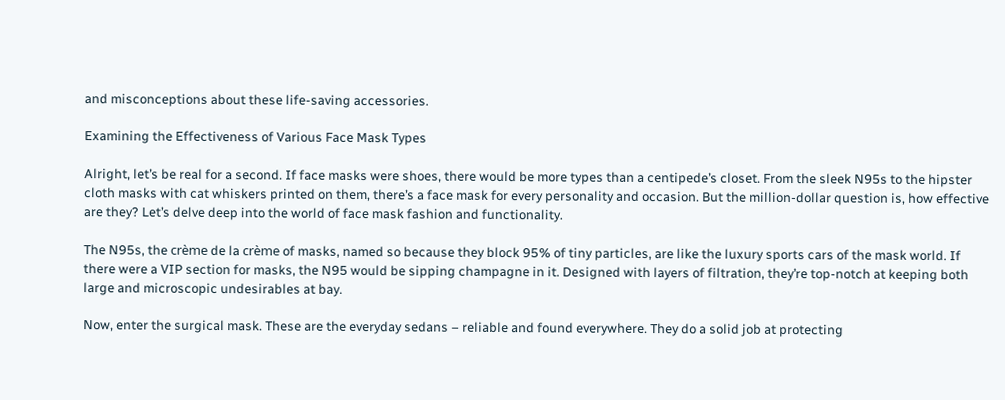and misconceptions about these life-saving accessories.

Examining the Effectiveness of Various Face Mask Types

Alright, let’s be real for a second. If face masks were shoes, there would be more types than a centipede’s closet. From the sleek N95s to the hipster cloth masks with cat whiskers printed on them, there’s a face mask for every personality and occasion. But the million-dollar question is, how effective are they? Let’s delve deep into the world of face mask fashion and functionality.

The N95s, the crème de la crème of masks, named so because they block 95% of tiny particles, are like the luxury sports cars of the mask world. If there were a VIP section for masks, the N95 would be sipping champagne in it. Designed with layers of filtration, they’re top-notch at keeping both large and microscopic undesirables at bay.

Now, enter the surgical mask. These are the everyday sedans – reliable and found everywhere. They do a solid job at protecting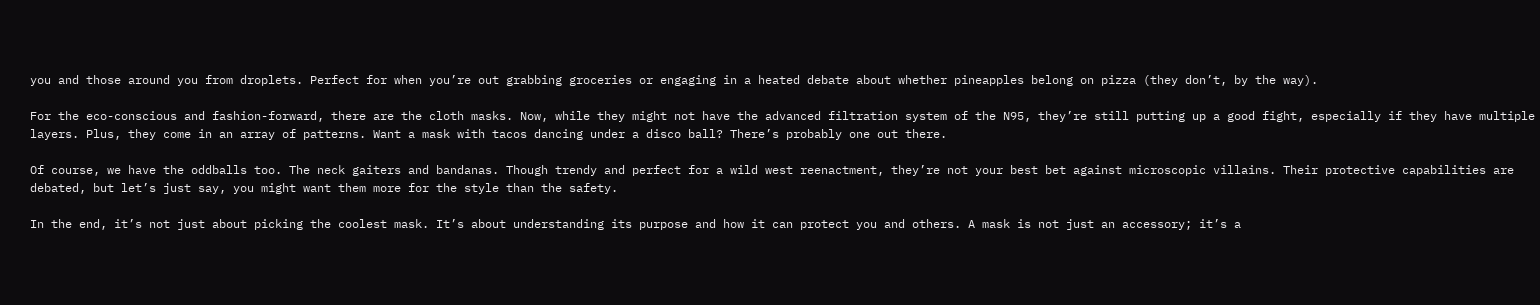you and those around you from droplets. Perfect for when you’re out grabbing groceries or engaging in a heated debate about whether pineapples belong on pizza (they don’t, by the way).

For the eco-conscious and fashion-forward, there are the cloth masks. Now, while they might not have the advanced filtration system of the N95, they’re still putting up a good fight, especially if they have multiple layers. Plus, they come in an array of patterns. Want a mask with tacos dancing under a disco ball? There’s probably one out there.

Of course, we have the oddballs too. The neck gaiters and bandanas. Though trendy and perfect for a wild west reenactment, they’re not your best bet against microscopic villains. Their protective capabilities are debated, but let’s just say, you might want them more for the style than the safety.

In the end, it’s not just about picking the coolest mask. It’s about understanding its purpose and how it can protect you and others. A mask is not just an accessory; it’s a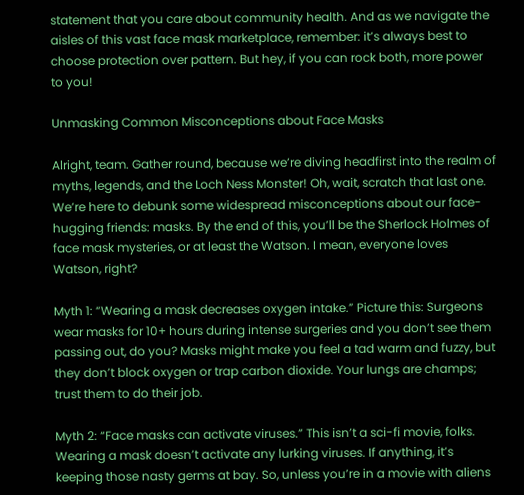statement that you care about community health. And as we navigate the aisles of this vast face mask marketplace, remember: it’s always best to choose protection over pattern. But hey, if you can rock both, more power to you!

Unmasking Common Misconceptions about Face Masks

Alright, team. Gather round, because we’re diving headfirst into the realm of myths, legends, and the Loch Ness Monster! Oh, wait, scratch that last one. We’re here to debunk some widespread misconceptions about our face-hugging friends: masks. By the end of this, you’ll be the Sherlock Holmes of face mask mysteries, or at least the Watson. I mean, everyone loves Watson, right?

Myth 1: “Wearing a mask decreases oxygen intake.” Picture this: Surgeons wear masks for 10+ hours during intense surgeries and you don’t see them passing out, do you? Masks might make you feel a tad warm and fuzzy, but they don’t block oxygen or trap carbon dioxide. Your lungs are champs; trust them to do their job.

Myth 2: “Face masks can activate viruses.” This isn’t a sci-fi movie, folks. Wearing a mask doesn’t activate any lurking viruses. If anything, it’s keeping those nasty germs at bay. So, unless you’re in a movie with aliens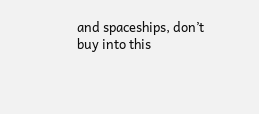and spaceships, don’t buy into this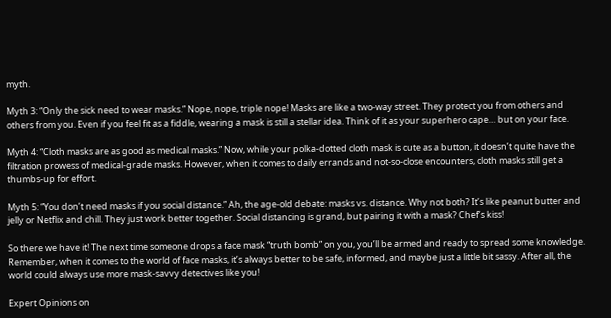myth.

Myth 3: “Only the sick need to wear masks.” Nope, nope, triple nope! Masks are like a two-way street. They protect you from others and others from you. Even if you feel fit as a fiddle, wearing a mask is still a stellar idea. Think of it as your superhero cape… but on your face.

Myth 4: “Cloth masks are as good as medical masks.” Now, while your polka-dotted cloth mask is cute as a button, it doesn’t quite have the filtration prowess of medical-grade masks. However, when it comes to daily errands and not-so-close encounters, cloth masks still get a thumbs-up for effort.

Myth 5: “You don’t need masks if you social distance.” Ah, the age-old debate: masks vs. distance. Why not both? It’s like peanut butter and jelly or Netflix and chill. They just work better together. Social distancing is grand, but pairing it with a mask? Chef’s kiss!

So there we have it! The next time someone drops a face mask “truth bomb” on you, you’ll be armed and ready to spread some knowledge. Remember, when it comes to the world of face masks, it’s always better to be safe, informed, and maybe just a little bit sassy. After all, the world could always use more mask-savvy detectives like you!

Expert Opinions on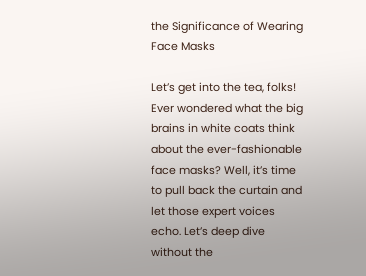the Significance of Wearing Face Masks

Let’s get into the tea, folks! Ever wondered what the big brains in white coats think about the ever-fashionable face masks? Well, it’s time to pull back the curtain and let those expert voices echo. Let’s deep dive without the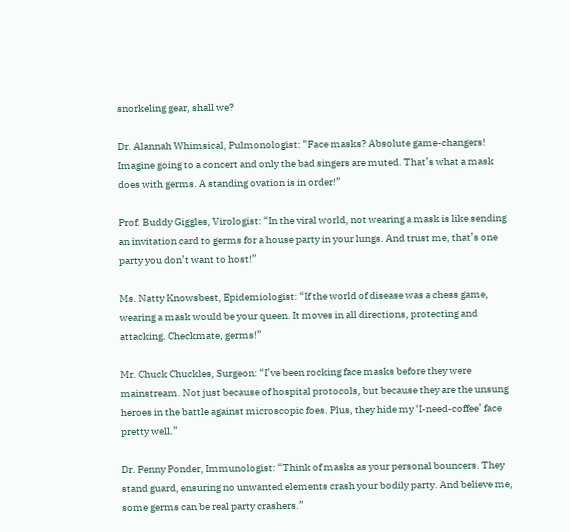snorkeling gear, shall we?

Dr. Alannah Whimsical, Pulmonologist: “Face masks? Absolute game-changers! Imagine going to a concert and only the bad singers are muted. That’s what a mask does with germs. A standing ovation is in order!”

Prof. Buddy Giggles, Virologist: “In the viral world, not wearing a mask is like sending an invitation card to germs for a house party in your lungs. And trust me, that’s one party you don’t want to host!”

Ms. Natty Knowsbest, Epidemiologist: “If the world of disease was a chess game, wearing a mask would be your queen. It moves in all directions, protecting and attacking. Checkmate, germs!”

Mr. Chuck Chuckles, Surgeon: “I’ve been rocking face masks before they were mainstream. Not just because of hospital protocols, but because they are the unsung heroes in the battle against microscopic foes. Plus, they hide my ‘I-need-coffee’ face pretty well.”

Dr. Penny Ponder, Immunologist: “Think of masks as your personal bouncers. They stand guard, ensuring no unwanted elements crash your bodily party. And believe me, some germs can be real party crashers.”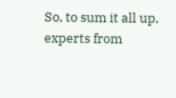So, to sum it all up, experts from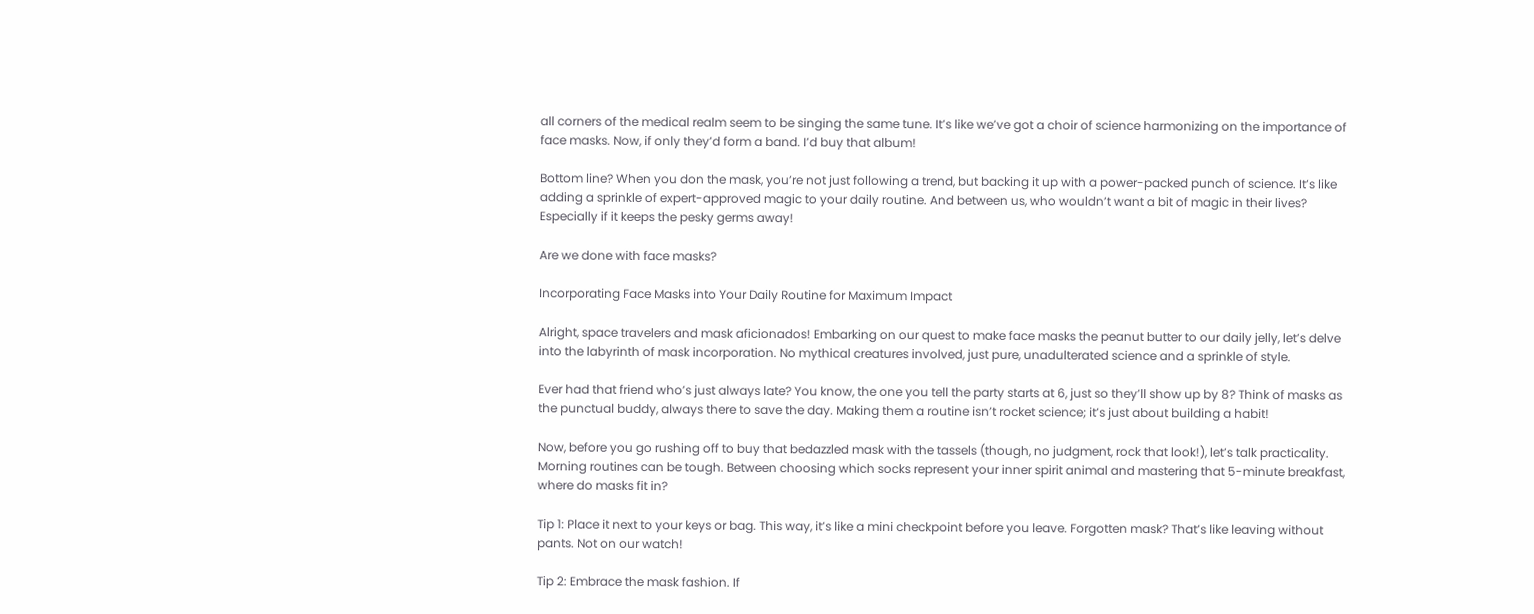all corners of the medical realm seem to be singing the same tune. It’s like we’ve got a choir of science harmonizing on the importance of face masks. Now, if only they’d form a band. I’d buy that album!

Bottom line? When you don the mask, you’re not just following a trend, but backing it up with a power-packed punch of science. It’s like adding a sprinkle of expert-approved magic to your daily routine. And between us, who wouldn’t want a bit of magic in their lives? Especially if it keeps the pesky germs away!

Are we done with face masks?

Incorporating Face Masks into Your Daily Routine for Maximum Impact

Alright, space travelers and mask aficionados! Embarking on our quest to make face masks the peanut butter to our daily jelly, let’s delve into the labyrinth of mask incorporation. No mythical creatures involved, just pure, unadulterated science and a sprinkle of style.

Ever had that friend who’s just always late? You know, the one you tell the party starts at 6, just so they’ll show up by 8? Think of masks as the punctual buddy, always there to save the day. Making them a routine isn’t rocket science; it’s just about building a habit!

Now, before you go rushing off to buy that bedazzled mask with the tassels (though, no judgment, rock that look!), let’s talk practicality. Morning routines can be tough. Between choosing which socks represent your inner spirit animal and mastering that 5-minute breakfast, where do masks fit in?

Tip 1: Place it next to your keys or bag. This way, it’s like a mini checkpoint before you leave. Forgotten mask? That’s like leaving without pants. Not on our watch!

Tip 2: Embrace the mask fashion. If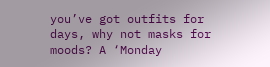you’ve got outfits for days, why not masks for moods? A ‘Monday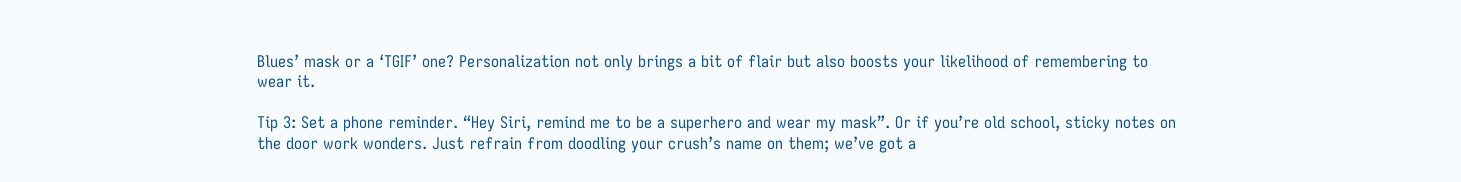Blues’ mask or a ‘TGIF’ one? Personalization not only brings a bit of flair but also boosts your likelihood of remembering to wear it.

Tip 3: Set a phone reminder. “Hey Siri, remind me to be a superhero and wear my mask”. Or if you’re old school, sticky notes on the door work wonders. Just refrain from doodling your crush’s name on them; we’ve got a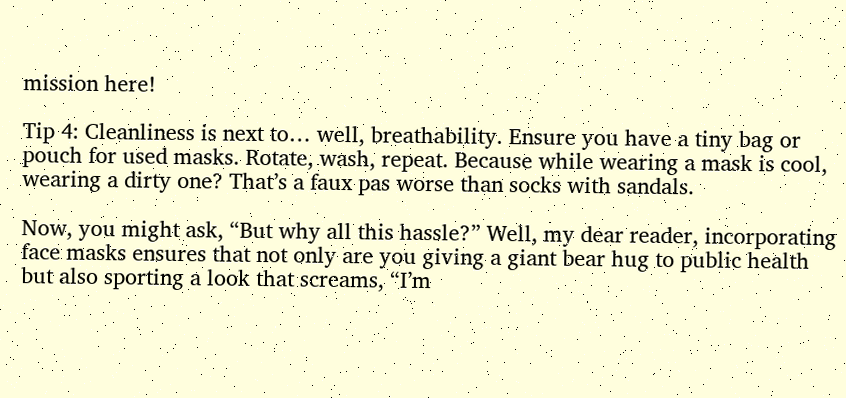mission here!

Tip 4: Cleanliness is next to… well, breathability. Ensure you have a tiny bag or pouch for used masks. Rotate, wash, repeat. Because while wearing a mask is cool, wearing a dirty one? That’s a faux pas worse than socks with sandals.

Now, you might ask, “But why all this hassle?” Well, my dear reader, incorporating face masks ensures that not only are you giving a giant bear hug to public health but also sporting a look that screams, “I’m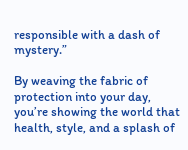responsible with a dash of mystery.”

By weaving the fabric of protection into your day, you’re showing the world that health, style, and a splash of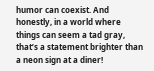humor can coexist. And honestly, in a world where things can seem a tad gray, that’s a statement brighter than a neon sign at a diner!